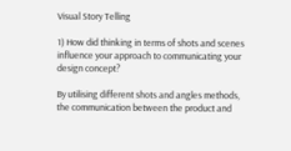Visual Story Telling

1) How did thinking in terms of shots and scenes influence your approach to communicating your design concept?

By utilising different shots and angles methods, the communication between the product and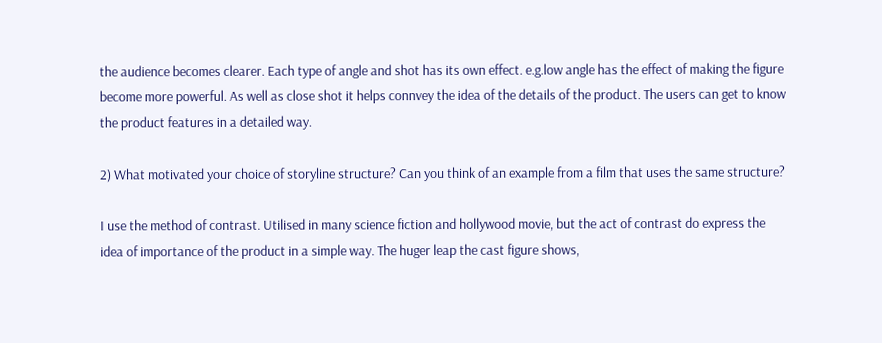the audience becomes clearer. Each type of angle and shot has its own effect. e.g.low angle has the effect of making the figure become more powerful. As well as close shot it helps connvey the idea of the details of the product. The users can get to know the product features in a detailed way.

2) What motivated your choice of storyline structure? Can you think of an example from a film that uses the same structure?

I use the method of contrast. Utilised in many science fiction and hollywood movie, but the act of contrast do express the idea of importance of the product in a simple way. The huger leap the cast figure shows,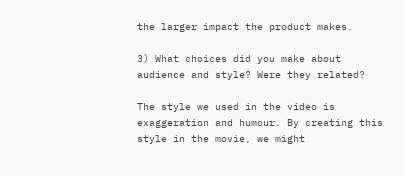the larger impact the product makes.

3) What choices did you make about audience and style? Were they related?

The style we used in the video is exaggeration and humour. By creating this style in the movie, we might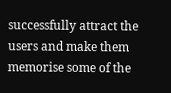successfully attract the users and make them memorise some of the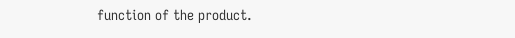function of the product.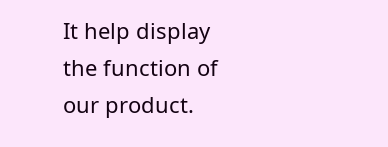It help display the function of our product.